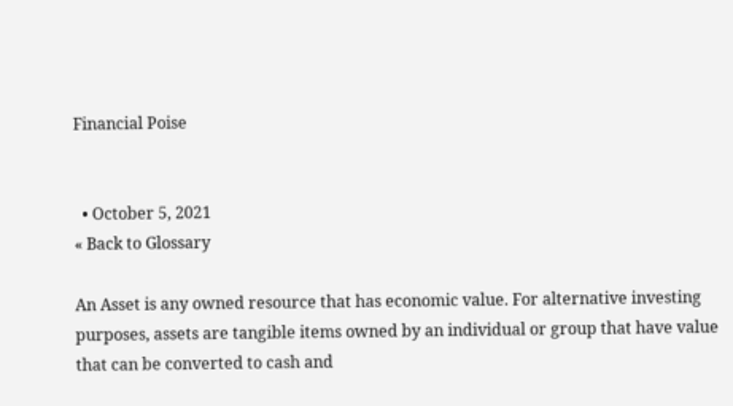Financial Poise


  • October 5, 2021
« Back to Glossary

An Asset is any owned resource that has economic value. For alternative investing purposes, assets are tangible items owned by an individual or group that have value that can be converted to cash and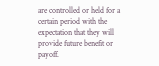are controlled or held for a certain period with the expectation that they will provide future benefit or payoff.